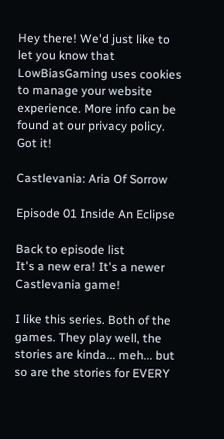Hey there! We'd just like to let you know that LowBiasGaming uses cookies to manage your website experience. More info can be found at our privacy policy.
Got it!

Castlevania: Aria Of Sorrow

Episode 01 Inside An Eclipse

Back to episode list
It's a new era! It's a newer Castlevania game!

I like this series. Both of the games. They play well, the stories are kinda... meh... but so are the stories for EVERY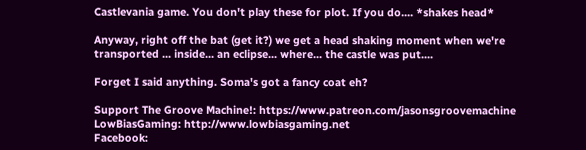Castlevania game. You don't play these for plot. If you do.... *shakes head*

Anyway, right off the bat (get it?) we get a head shaking moment when we're transported ... inside... an eclipse... where... the castle was put....

Forget I said anything. Soma's got a fancy coat eh?

Support The Groove Machine!: https://www.patreon.com/jasonsgroovemachine
LowBiasGaming: http://www.lowbiasgaming.net
Facebook: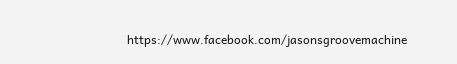https://www.facebook.com/jasonsgroovemachine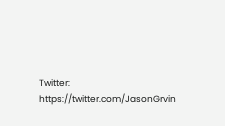Twitter: https://twitter.com/JasonGrvin